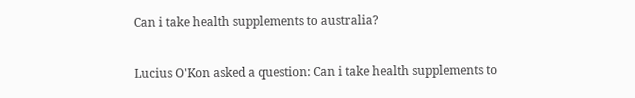Can i take health supplements to australia?

Lucius O'Kon asked a question: Can i take health supplements to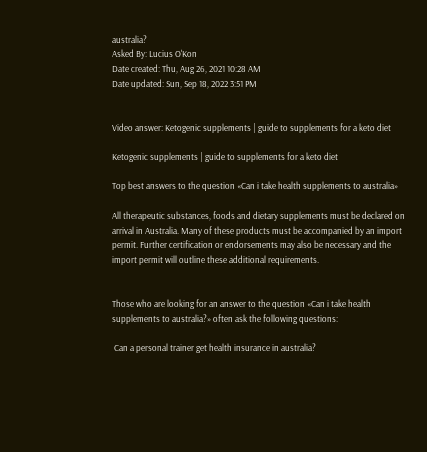australia?
Asked By: Lucius O'Kon
Date created: Thu, Aug 26, 2021 10:28 AM
Date updated: Sun, Sep 18, 2022 3:51 PM


Video answer: Ketogenic supplements | guide to supplements for a keto diet

Ketogenic supplements | guide to supplements for a keto diet

Top best answers to the question «Can i take health supplements to australia»

All therapeutic substances, foods and dietary supplements must be declared on arrival in Australia. Many of these products must be accompanied by an import permit. Further certification or endorsements may also be necessary and the import permit will outline these additional requirements.


Those who are looking for an answer to the question «Can i take health supplements to australia?» often ask the following questions:

 Can a personal trainer get health insurance in australia?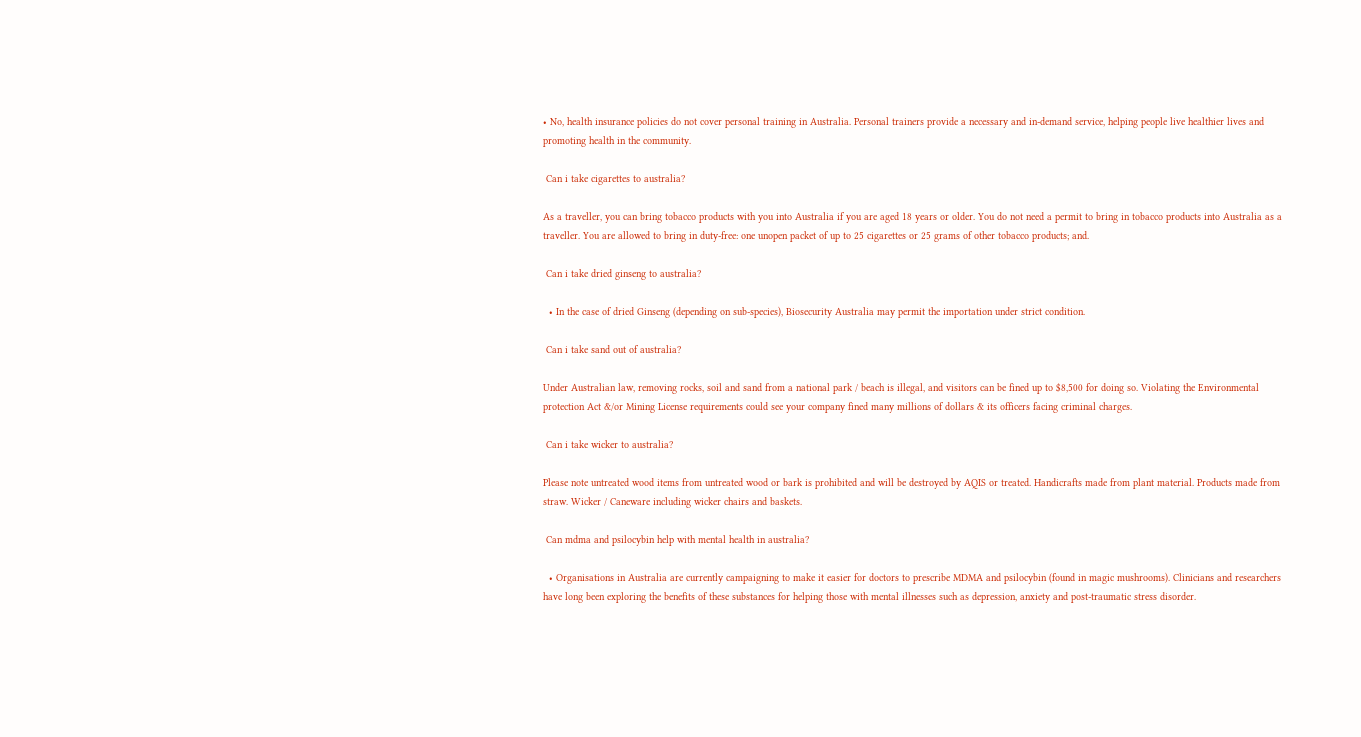• No, health insurance policies do not cover personal training in Australia. Personal trainers provide a necessary and in-demand service, helping people live healthier lives and promoting health in the community.

 Can i take cigarettes to australia?

As a traveller, you can bring tobacco products with you into Australia if you are aged 18 years or older. You do not need a permit to bring in tobacco products into Australia as a traveller. You are allowed to bring in duty-free: one unopen packet of up to 25 cigarettes or 25 grams of other tobacco products; and.

 Can i take dried ginseng to australia?

  • In the case of dried Ginseng (depending on sub-species), Biosecurity Australia may permit the importation under strict condition.

 Can i take sand out of australia?

Under Australian law, removing rocks, soil and sand from a national park / beach is illegal, and visitors can be fined up to $8,500 for doing so. Violating the Environmental protection Act &/or Mining License requirements could see your company fined many millions of dollars & its officers facing criminal charges.

 Can i take wicker to australia?

Please note untreated wood items from untreated wood or bark is prohibited and will be destroyed by AQIS or treated. Handicrafts made from plant material. Products made from straw. Wicker / Caneware including wicker chairs and baskets.

 Can mdma and psilocybin help with mental health in australia?

  • Organisations in Australia are currently campaigning to make it easier for doctors to prescribe MDMA and psilocybin (found in magic mushrooms). Clinicians and researchers have long been exploring the benefits of these substances for helping those with mental illnesses such as depression, anxiety and post-traumatic stress disorder.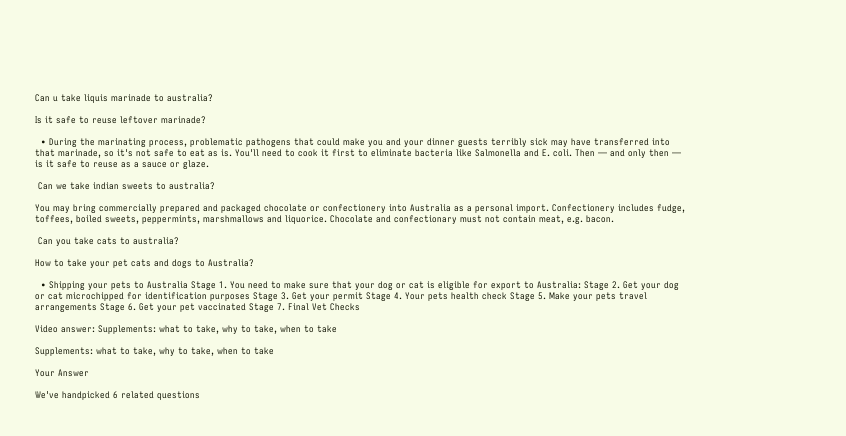Can u take liquis marinade to australia?

Is it safe to reuse leftover marinade?

  • During the marinating process, problematic pathogens that could make you and your dinner guests terribly sick may have transferred into that marinade, so it's not safe to eat as is. You'll need to cook it first to eliminate bacteria like Salmonella and E. coli. Then — and only then — is it safe to reuse as a sauce or glaze.

 Can we take indian sweets to australia?

You may bring commercially prepared and packaged chocolate or confectionery into Australia as a personal import. Confectionery includes fudge, toffees, boiled sweets, peppermints, marshmallows and liquorice. Chocolate and confectionary must not contain meat, e.g. bacon.

 Can you take cats to australia?

How to take your pet cats and dogs to Australia?

  • Shipping your pets to Australia Stage 1. You need to make sure that your dog or cat is eligible for export to Australia: Stage 2. Get your dog or cat microchipped for identification purposes Stage 3. Get your permit Stage 4. Your pets health check Stage 5. Make your pets travel arrangements Stage 6. Get your pet vaccinated Stage 7. Final Vet Checks

Video answer: Supplements: what to take, why to take, when to take

Supplements: what to take, why to take, when to take

Your Answer

We've handpicked 6 related questions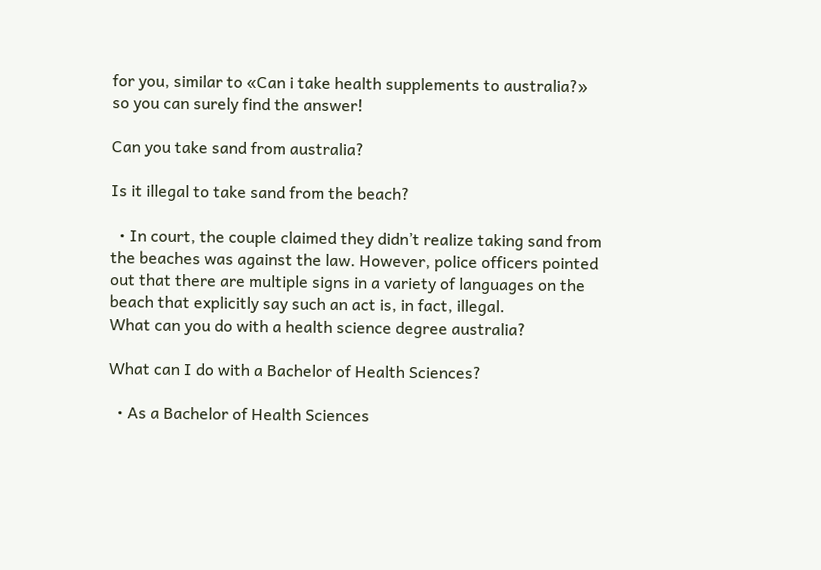for you, similar to «Can i take health supplements to australia?» so you can surely find the answer!

Can you take sand from australia?

Is it illegal to take sand from the beach?

  • In court, the couple claimed they didn’t realize taking sand from the beaches was against the law. However, police officers pointed out that there are multiple signs in a variety of languages on the beach that explicitly say such an act is, in fact, illegal.
What can you do with a health science degree australia?

What can I do with a Bachelor of Health Sciences?

  • As a Bachelor of Health Sciences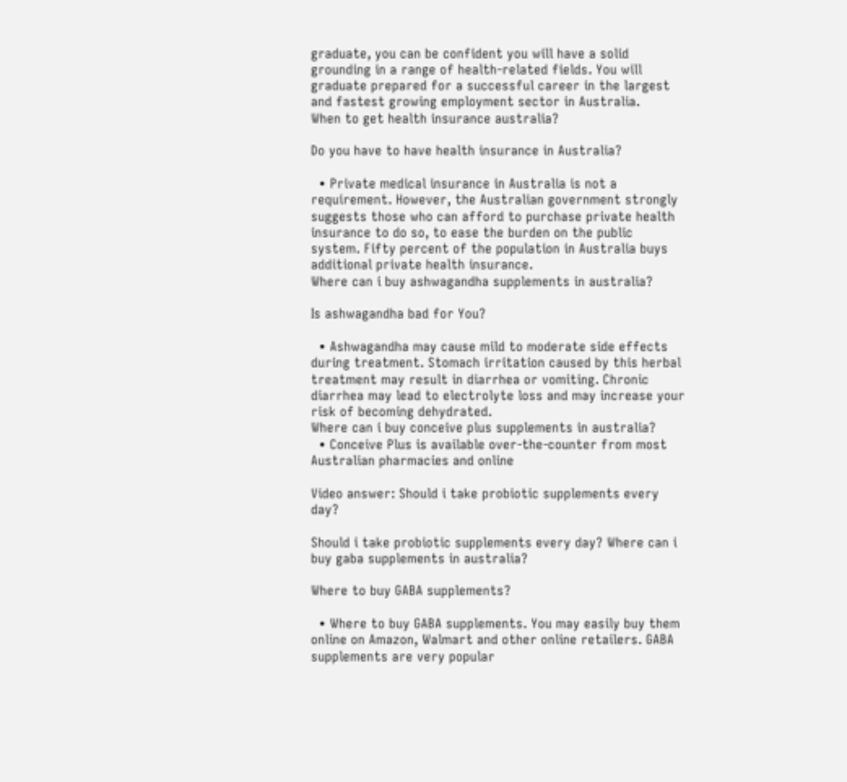graduate, you can be confident you will have a solid grounding in a range of health-related fields. You will graduate prepared for a successful career in the largest and fastest growing employment sector in Australia.
When to get health insurance australia?

Do you have to have health insurance in Australia?

  • Private medical insurance in Australia is not a requirement. However, the Australian government strongly suggests those who can afford to purchase private health insurance to do so, to ease the burden on the public system. Fifty percent of the population in Australia buys additional private health insurance.
Where can i buy ashwagandha supplements in australia?

Is ashwagandha bad for You?

  • Ashwagandha may cause mild to moderate side effects during treatment. Stomach irritation caused by this herbal treatment may result in diarrhea or vomiting. Chronic diarrhea may lead to electrolyte loss and may increase your risk of becoming dehydrated.
Where can i buy conceive plus supplements in australia?
  • Conceive Plus is available over-the-counter from most Australian pharmacies and online

Video answer: Should i take probiotic supplements every day?

Should i take probiotic supplements every day? Where can i buy gaba supplements in australia?

Where to buy GABA supplements?

  • Where to buy GABA supplements. You may easily buy them online on Amazon, Walmart and other online retailers. GABA supplements are very popular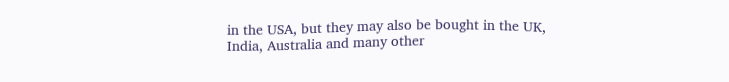in the USA, but they may also be bought in the UK, India, Australia and many other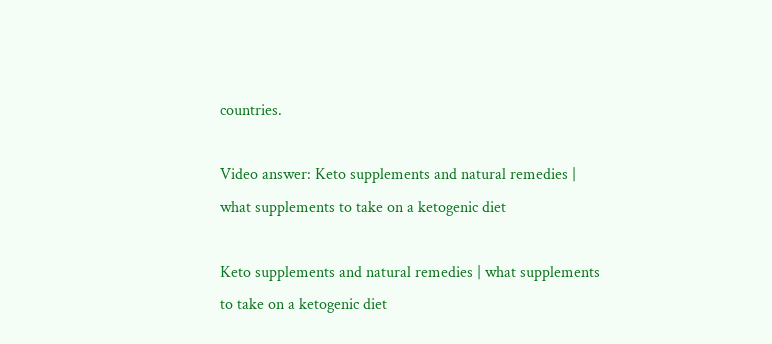countries.

Video answer: Keto supplements and natural remedies | what supplements to take on a ketogenic diet

Keto supplements and natural remedies | what supplements to take on a ketogenic diet